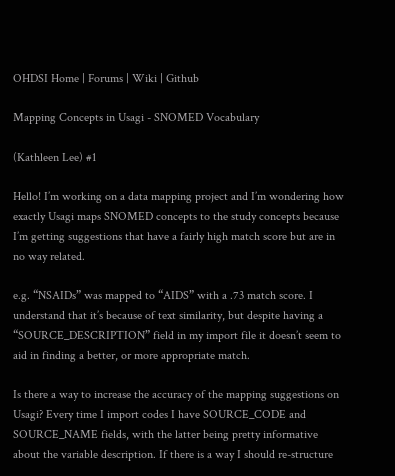OHDSI Home | Forums | Wiki | Github

Mapping Concepts in Usagi - SNOMED Vocabulary

(Kathleen Lee) #1

Hello! I’m working on a data mapping project and I’m wondering how exactly Usagi maps SNOMED concepts to the study concepts because I’m getting suggestions that have a fairly high match score but are in no way related.

e.g. “NSAIDs” was mapped to “AIDS” with a .73 match score. I understand that it’s because of text similarity, but despite having a “SOURCE_DESCRIPTION” field in my import file it doesn’t seem to aid in finding a better, or more appropriate match.

Is there a way to increase the accuracy of the mapping suggestions on Usagi? Every time I import codes I have SOURCE_CODE and SOURCE_NAME fields, with the latter being pretty informative about the variable description. If there is a way I should re-structure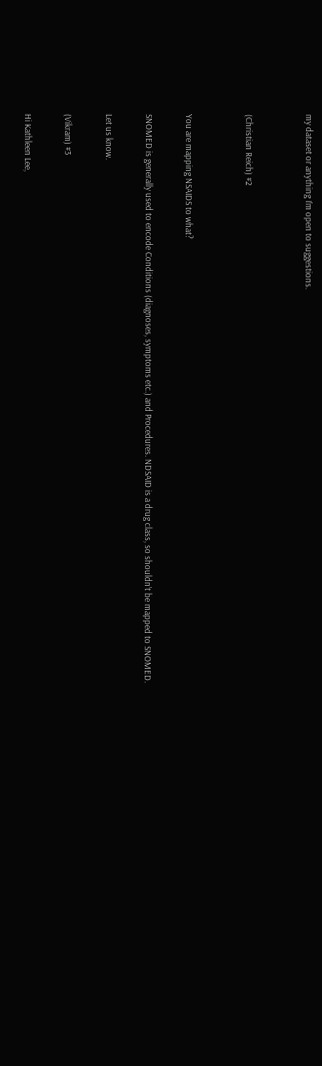my dataset or anything I’m open to suggestions.


(Christian Reich) #2


You are mapping NSAIDS to what?

SNOMED is generally used to encode Conditions (diagnoses, symptoms etc.) and Procedures. NDSAID is a drug class, so shouldn’t be mapped to SNOMED.

Let us know.

(Vikram) #3

Hi Kathleen Lee,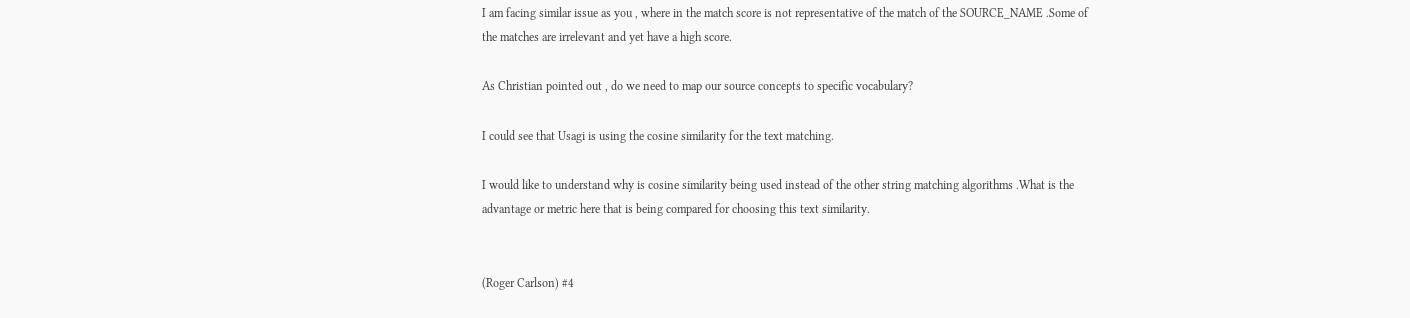I am facing similar issue as you , where in the match score is not representative of the match of the SOURCE_NAME .Some of the matches are irrelevant and yet have a high score.

As Christian pointed out , do we need to map our source concepts to specific vocabulary?

I could see that Usagi is using the cosine similarity for the text matching.

I would like to understand why is cosine similarity being used instead of the other string matching algorithms .What is the advantage or metric here that is being compared for choosing this text similarity.


(Roger Carlson) #4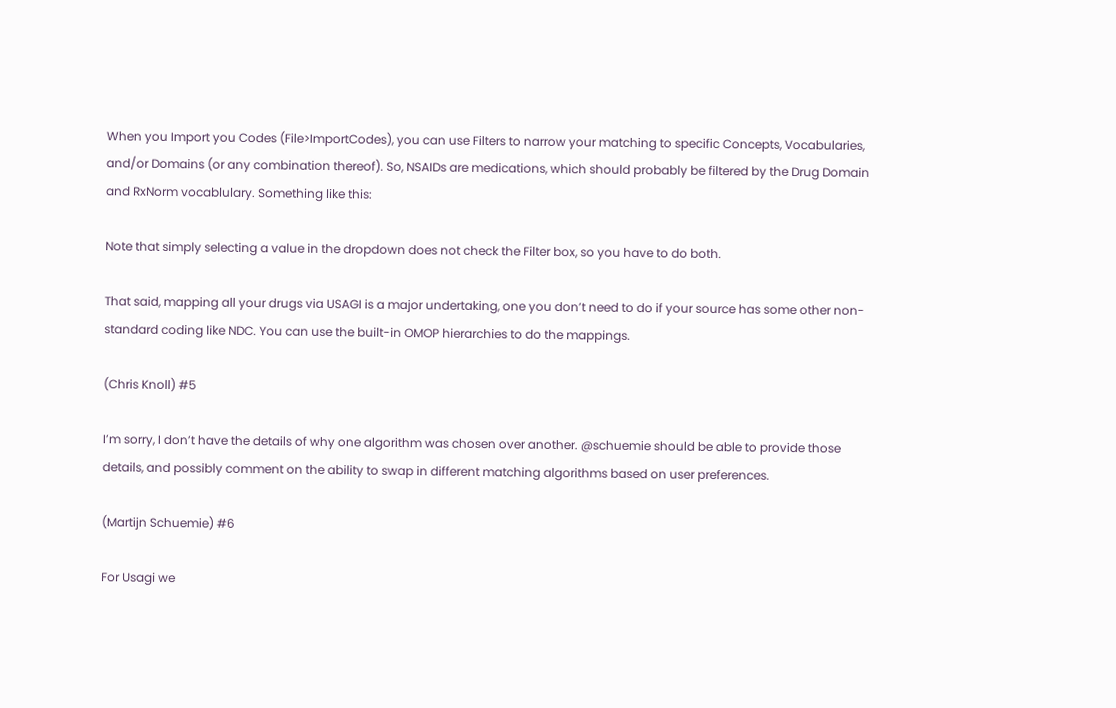When you Import you Codes (File>ImportCodes), you can use Filters to narrow your matching to specific Concepts, Vocabularies, and/or Domains (or any combination thereof). So, NSAIDs are medications, which should probably be filtered by the Drug Domain and RxNorm vocablulary. Something like this:

Note that simply selecting a value in the dropdown does not check the Filter box, so you have to do both.

That said, mapping all your drugs via USAGI is a major undertaking, one you don’t need to do if your source has some other non-standard coding like NDC. You can use the built-in OMOP hierarchies to do the mappings.

(Chris Knoll) #5

I’m sorry, I don’t have the details of why one algorithm was chosen over another. @schuemie should be able to provide those details, and possibly comment on the ability to swap in different matching algorithms based on user preferences.

(Martijn Schuemie) #6

For Usagi we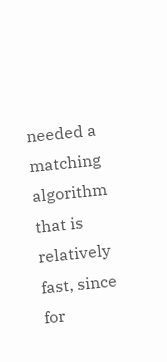needed a matching algorithm that is relatively fast, since for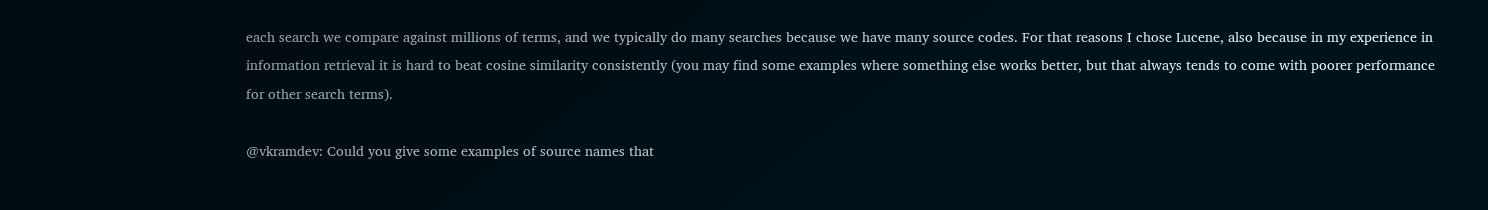each search we compare against millions of terms, and we typically do many searches because we have many source codes. For that reasons I chose Lucene, also because in my experience in information retrieval it is hard to beat cosine similarity consistently (you may find some examples where something else works better, but that always tends to come with poorer performance for other search terms).

@vkramdev: Could you give some examples of source names that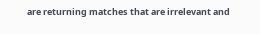are returning matches that are irrelevant and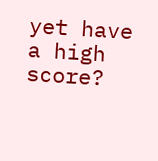yet have a high score?